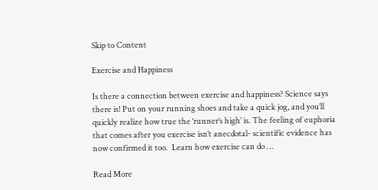Skip to Content

Exercise and Happiness

Is there a connection between exercise and happiness? Science says there is! Put on your running shoes and take a quick jog, and you’ll quickly realize how true the ‘runner’s high’ is. The feeling of euphoria that comes after you exercise isn’t anecdotal- scientific evidence has now confirmed it too.  Learn how exercise can do …

Read More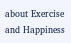about Exercise and Happiness